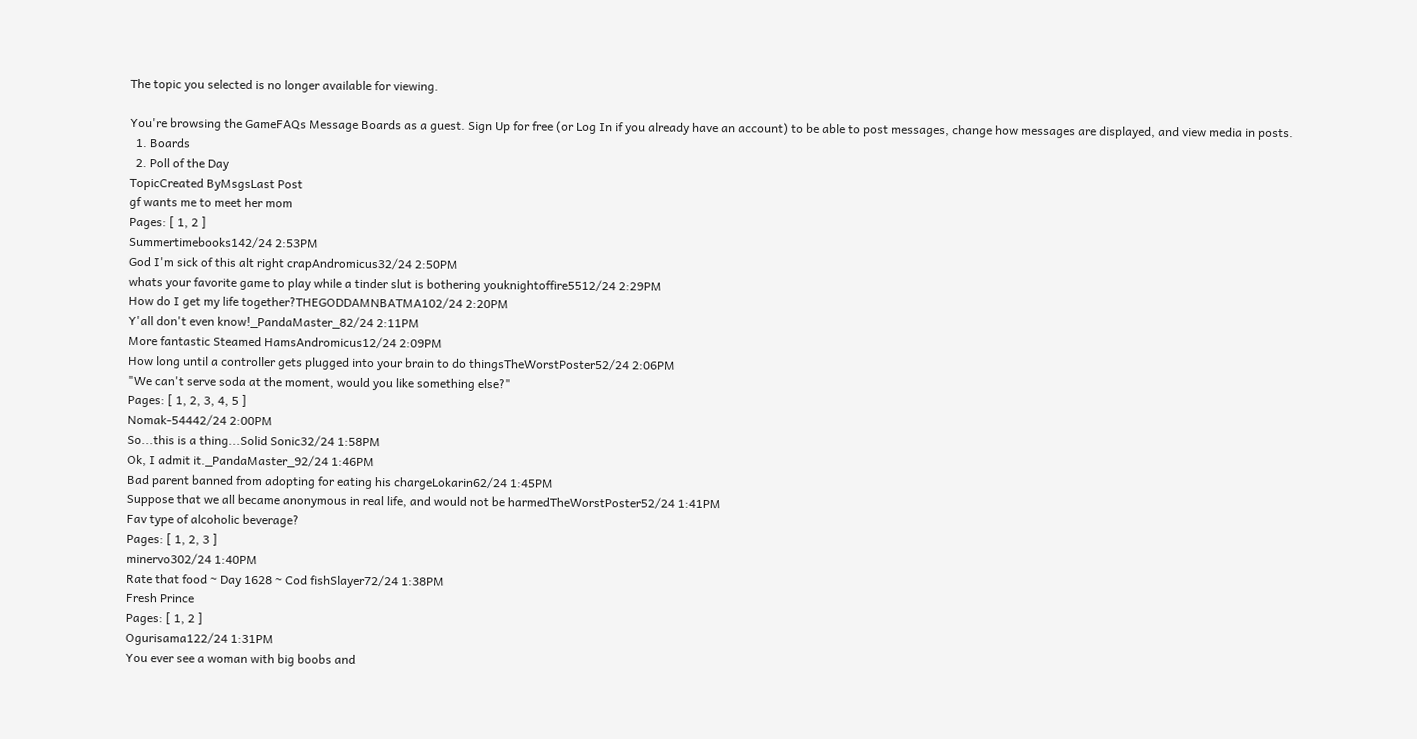The topic you selected is no longer available for viewing.

You're browsing the GameFAQs Message Boards as a guest. Sign Up for free (or Log In if you already have an account) to be able to post messages, change how messages are displayed, and view media in posts.
  1. Boards
  2. Poll of the Day
TopicCreated ByMsgsLast Post
gf wants me to meet her mom
Pages: [ 1, 2 ]
Summertimebooks142/24 2:53PM
God I'm sick of this alt right crapAndromicus32/24 2:50PM
whats your favorite game to play while a tinder slut is bothering youknightoffire5512/24 2:29PM
How do I get my life together?THEGODDAMNBATMA102/24 2:20PM
Y'all don't even know!_PandaMaster_82/24 2:11PM
More fantastic Steamed HamsAndromicus12/24 2:09PM
How long until a controller gets plugged into your brain to do thingsTheWorstPoster52/24 2:06PM
"We can't serve soda at the moment, would you like something else?"
Pages: [ 1, 2, 3, 4, 5 ]
Nomak-54442/24 2:00PM
So...this is a thing...Solid Sonic32/24 1:58PM
Ok, I admit it._PandaMaster_92/24 1:46PM
Bad parent banned from adopting for eating his chargeLokarin62/24 1:45PM
Suppose that we all became anonymous in real life, and would not be harmedTheWorstPoster52/24 1:41PM
Fav type of alcoholic beverage?
Pages: [ 1, 2, 3 ]
minervo302/24 1:40PM
Rate that food ~ Day 1628 ~ Cod fishSlayer72/24 1:38PM
Fresh Prince
Pages: [ 1, 2 ]
Ogurisama122/24 1:31PM
You ever see a woman with big boobs and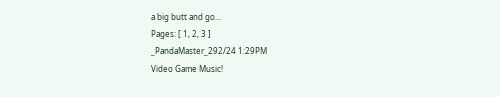a big butt and go...
Pages: [ 1, 2, 3 ]
_PandaMaster_292/24 1:29PM
Video Game Music!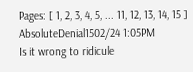Pages: [ 1, 2, 3, 4, 5, ... 11, 12, 13, 14, 15 ]
AbsoluteDenial1502/24 1:05PM
Is it wrong to ridicule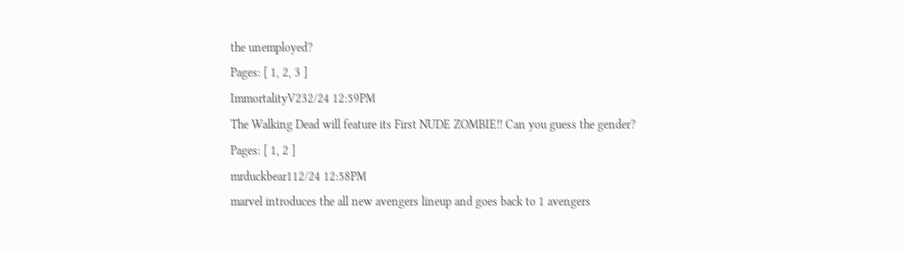the unemployed?
Pages: [ 1, 2, 3 ]
ImmortalityV232/24 12:59PM
The Walking Dead will feature its First NUDE ZOMBIE!! Can you guess the gender?
Pages: [ 1, 2 ]
mrduckbear112/24 12:58PM
marvel introduces the all new avengers lineup and goes back to 1 avengers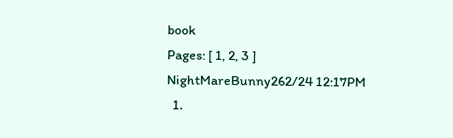book
Pages: [ 1, 2, 3 ]
NightMareBunny262/24 12:17PM
  1.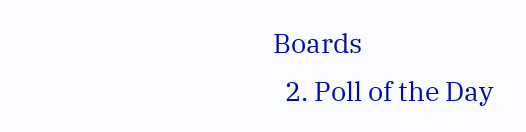Boards
  2. Poll of the Day